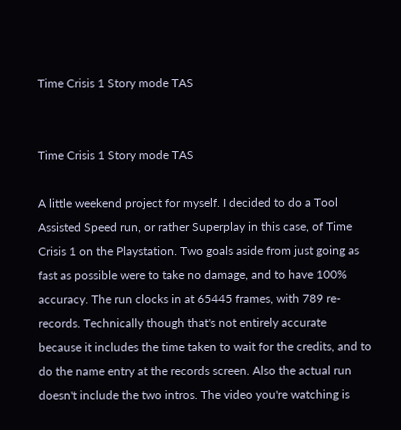Time Crisis 1 Story mode TAS


Time Crisis 1 Story mode TAS

A little weekend project for myself. I decided to do a Tool Assisted Speed run, or rather Superplay in this case, of Time Crisis 1 on the Playstation. Two goals aside from just going as fast as possible were to take no damage, and to have 100% accuracy. The run clocks in at 65445 frames, with 789 re-records. Technically though that's not entirely accurate because it includes the time taken to wait for the credits, and to do the name entry at the records screen. Also the actual run doesn't include the two intros. The video you're watching is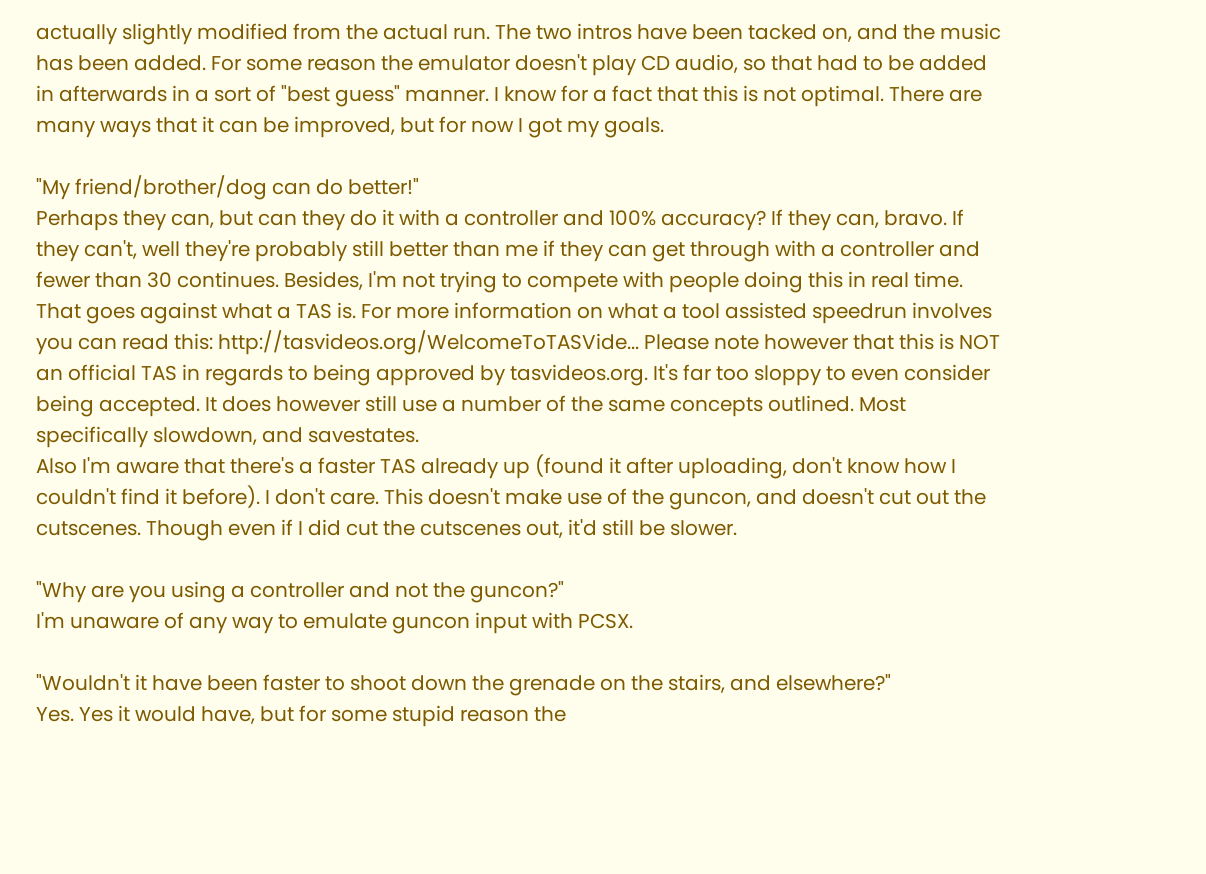actually slightly modified from the actual run. The two intros have been tacked on, and the music has been added. For some reason the emulator doesn't play CD audio, so that had to be added in afterwards in a sort of "best guess" manner. I know for a fact that this is not optimal. There are many ways that it can be improved, but for now I got my goals.

"My friend/brother/dog can do better!"
Perhaps they can, but can they do it with a controller and 100% accuracy? If they can, bravo. If they can't, well they're probably still better than me if they can get through with a controller and fewer than 30 continues. Besides, I'm not trying to compete with people doing this in real time. That goes against what a TAS is. For more information on what a tool assisted speedrun involves you can read this: http://tasvideos.org/WelcomeToTASVide... Please note however that this is NOT an official TAS in regards to being approved by tasvideos.org. It's far too sloppy to even consider being accepted. It does however still use a number of the same concepts outlined. Most specifically slowdown, and savestates.
Also I'm aware that there's a faster TAS already up (found it after uploading, don't know how I couldn't find it before). I don't care. This doesn't make use of the guncon, and doesn't cut out the cutscenes. Though even if I did cut the cutscenes out, it'd still be slower.

"Why are you using a controller and not the guncon?"
I'm unaware of any way to emulate guncon input with PCSX.

"Wouldn't it have been faster to shoot down the grenade on the stairs, and elsewhere?"
Yes. Yes it would have, but for some stupid reason the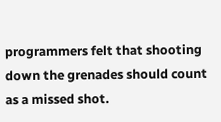programmers felt that shooting down the grenades should count as a missed shot.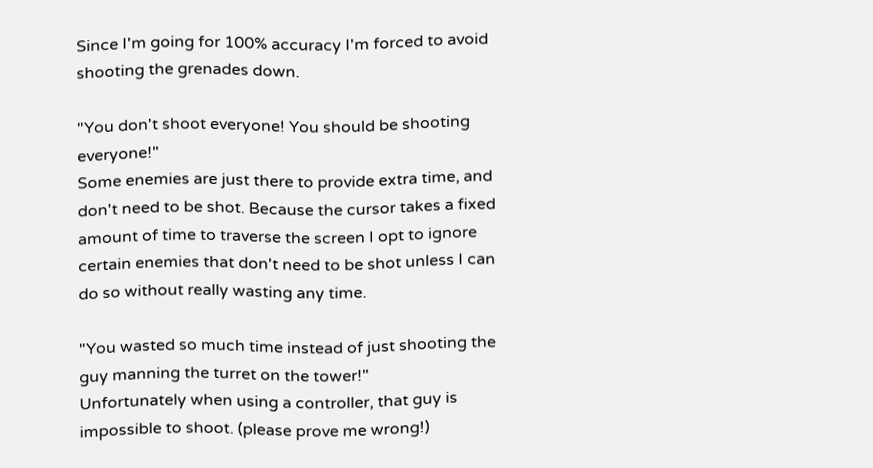Since I'm going for 100% accuracy I'm forced to avoid shooting the grenades down.

"You don't shoot everyone! You should be shooting everyone!"
Some enemies are just there to provide extra time, and don't need to be shot. Because the cursor takes a fixed amount of time to traverse the screen I opt to ignore certain enemies that don't need to be shot unless I can do so without really wasting any time.

"You wasted so much time instead of just shooting the guy manning the turret on the tower!"
Unfortunately when using a controller, that guy is impossible to shoot. (please prove me wrong!)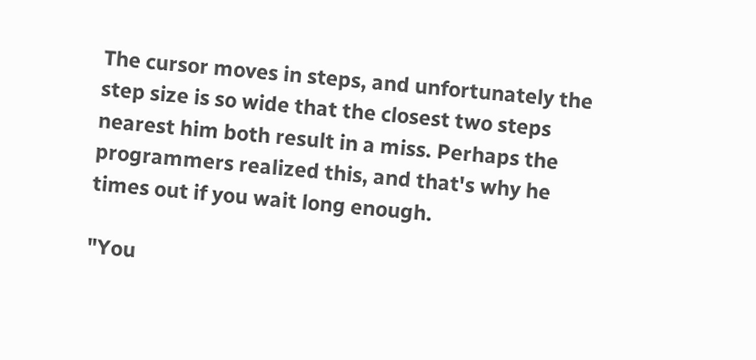The cursor moves in steps, and unfortunately the step size is so wide that the closest two steps nearest him both result in a miss. Perhaps the programmers realized this, and that's why he times out if you wait long enough.

"You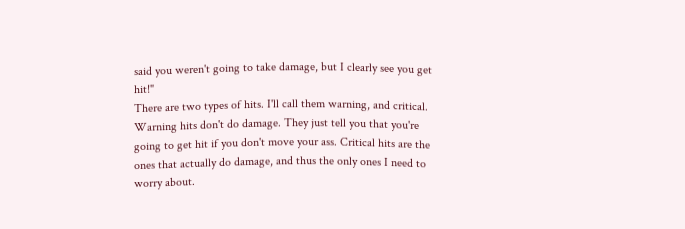said you weren't going to take damage, but I clearly see you get hit!"
There are two types of hits. I'll call them warning, and critical. Warning hits don't do damage. They just tell you that you're going to get hit if you don't move your ass. Critical hits are the ones that actually do damage, and thus the only ones I need to worry about.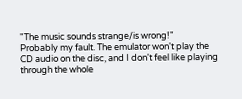"The music sounds strange/is wrong!"
Probably my fault. The emulator won't play the CD audio on the disc, and I don't feel like playing through the whole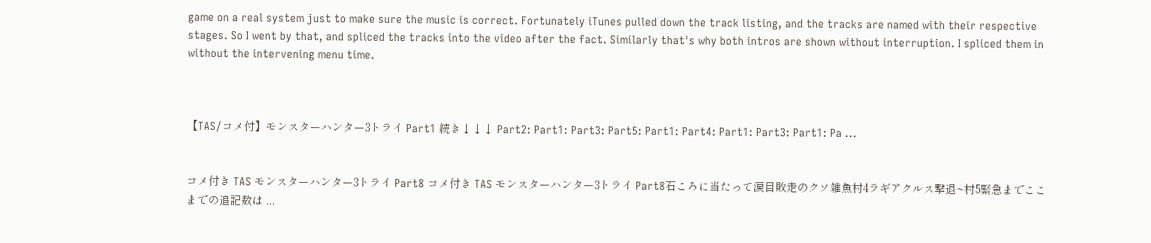game on a real system just to make sure the music is correct. Fortunately iTunes pulled down the track listing, and the tracks are named with their respective stages. So I went by that, and spliced the tracks into the video after the fact. Similarly that's why both intros are shown without interruption. I spliced them in without the intervening menu time.



【TAS/コメ付】モンスターハンター3トライ Part1 続き↓↓↓ Part2: Part1: Part3: Part5: Part1: Part4: Part1: Part3: Part1: Pa ...


コメ付き TAS モンスターハンター3トライ Part8 コメ付き TAS モンスターハンター3トライ Part8石ころに当たって涙目敗走のクソ雑魚村4ラギアクルス撃退~村5緊急までここまでの追記数は ...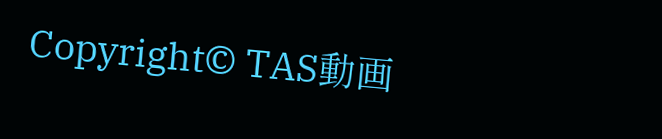Copyright© TAS動画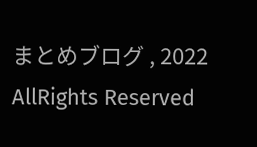まとめブログ , 2022 AllRights Reserved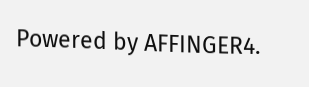Powered by AFFINGER4.